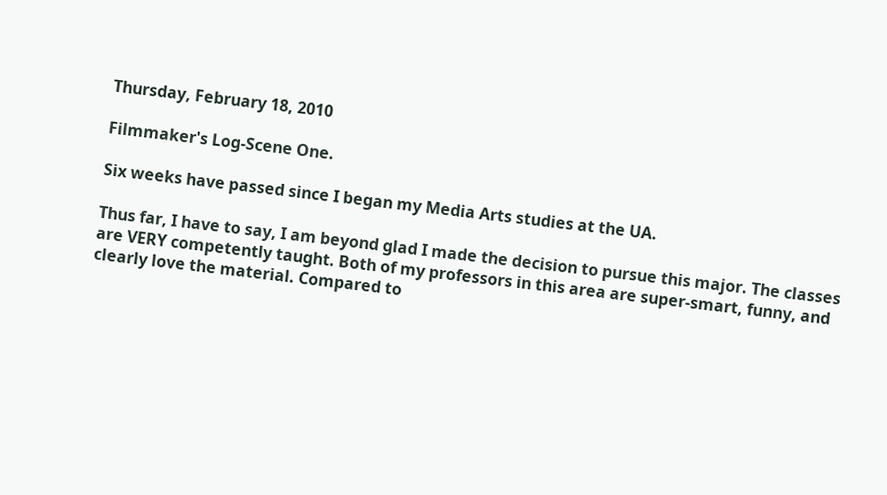Thursday, February 18, 2010

Filmmaker's Log-Scene One.

Six weeks have passed since I began my Media Arts studies at the UA.

Thus far, I have to say, I am beyond glad I made the decision to pursue this major. The classes are VERY competently taught. Both of my professors in this area are super-smart, funny, and clearly love the material. Compared to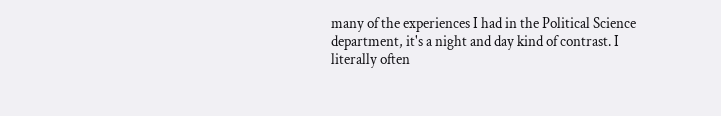many of the experiences I had in the Political Science department, it's a night and day kind of contrast. I literally often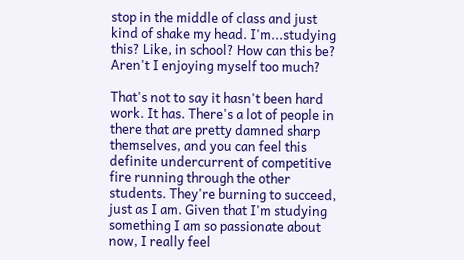stop in the middle of class and just kind of shake my head. I'm...studying this? Like, in school? How can this be? Aren't I enjoying myself too much?

That's not to say it hasn't been hard work. It has. There's a lot of people in there that are pretty damned sharp themselves, and you can feel this definite undercurrent of competitive fire running through the other students. They're burning to succeed, just as I am. Given that I'm studying something I am so passionate about now, I really feel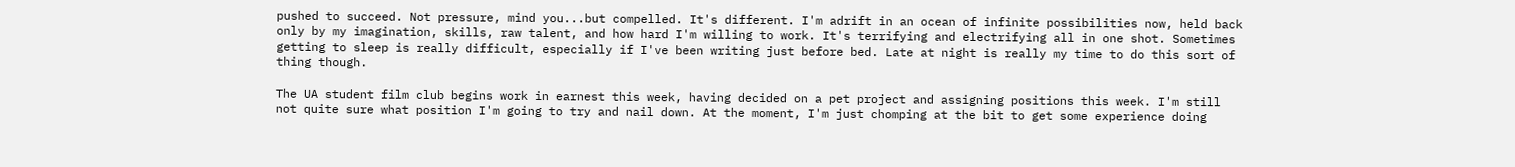pushed to succeed. Not pressure, mind you...but compelled. It's different. I'm adrift in an ocean of infinite possibilities now, held back only by my imagination, skills, raw talent, and how hard I'm willing to work. It's terrifying and electrifying all in one shot. Sometimes getting to sleep is really difficult, especially if I've been writing just before bed. Late at night is really my time to do this sort of thing though.

The UA student film club begins work in earnest this week, having decided on a pet project and assigning positions this week. I'm still not quite sure what position I'm going to try and nail down. At the moment, I'm just chomping at the bit to get some experience doing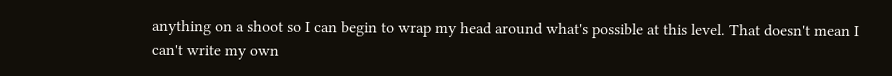anything on a shoot so I can begin to wrap my head around what's possible at this level. That doesn't mean I can't write my own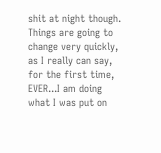shit at night though. Things are going to change very quickly, as I really can say, for the first time, EVER...I am doing what I was put on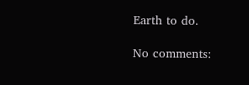Earth to do.

No comments: